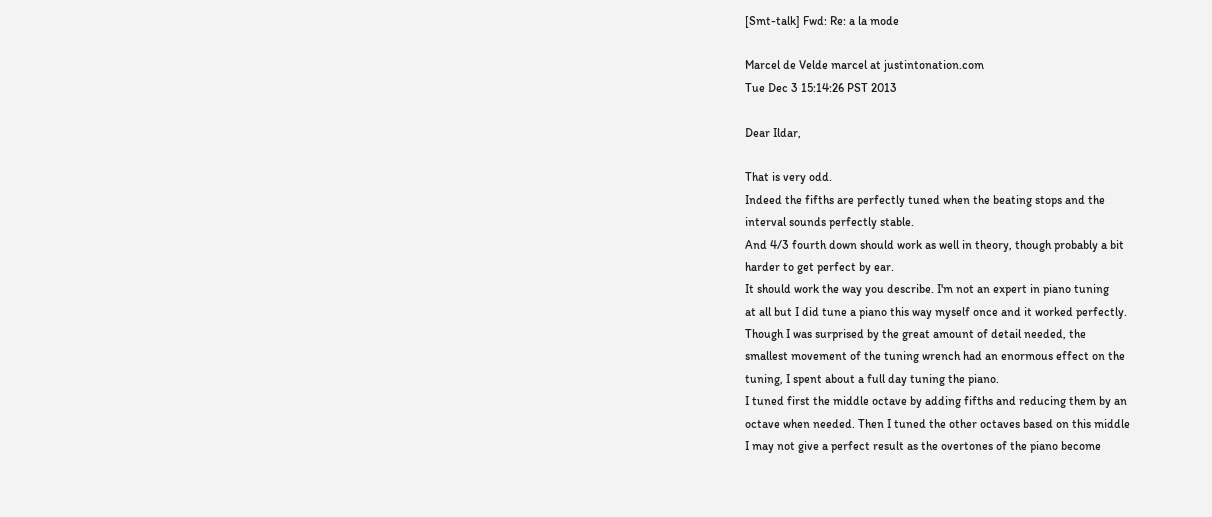[Smt-talk] Fwd: Re: a la mode

Marcel de Velde marcel at justintonation.com
Tue Dec 3 15:14:26 PST 2013

Dear Ildar,

That is very odd.
Indeed the fifths are perfectly tuned when the beating stops and the
interval sounds perfectly stable.
And 4/3 fourth down should work as well in theory, though probably a bit
harder to get perfect by ear.
It should work the way you describe. I'm not an expert in piano tuning
at all but I did tune a piano this way myself once and it worked perfectly.
Though I was surprised by the great amount of detail needed, the
smallest movement of the tuning wrench had an enormous effect on the
tuning, I spent about a full day tuning the piano.
I tuned first the middle octave by adding fifths and reducing them by an
octave when needed. Then I tuned the other octaves based on this middle
I may not give a perfect result as the overtones of the piano become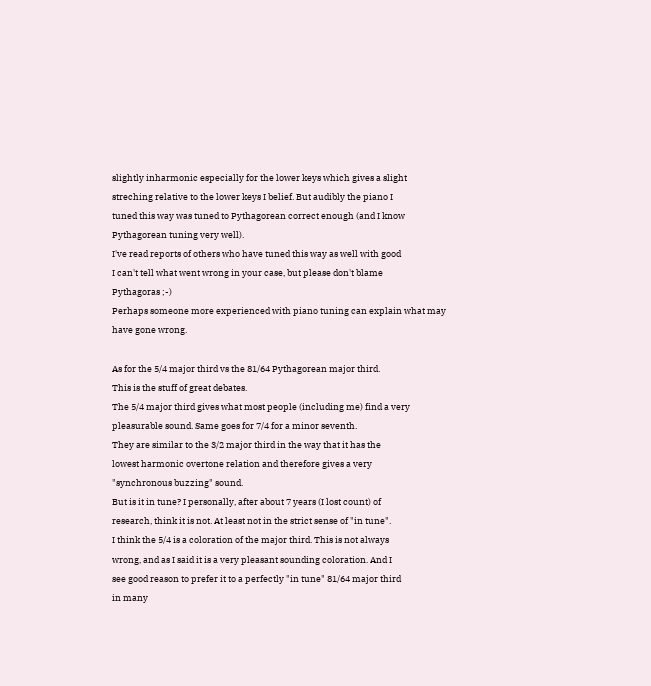slightly inharmonic especially for the lower keys which gives a slight
streching relative to the lower keys I belief. But audibly the piano I
tuned this way was tuned to Pythagorean correct enough (and I know
Pythagorean tuning very well).
I've read reports of others who have tuned this way as well with good
I can't tell what went wrong in your case, but please don't blame
Pythagoras ;-)
Perhaps someone more experienced with piano tuning can explain what may
have gone wrong.

As for the 5/4 major third vs the 81/64 Pythagorean major third.
This is the stuff of great debates.
The 5/4 major third gives what most people (including me) find a very
pleasurable sound. Same goes for 7/4 for a minor seventh.
They are similar to the 3/2 major third in the way that it has the
lowest harmonic overtone relation and therefore gives a very
"synchronous buzzing" sound.
But is it in tune? I personally, after about 7 years (I lost count) of
research, think it is not. At least not in the strict sense of "in tune".
I think the 5/4 is a coloration of the major third. This is not always
wrong, and as I said it is a very pleasant sounding coloration. And I
see good reason to prefer it to a perfectly "in tune" 81/64 major third
in many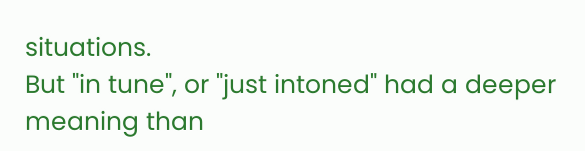situations.
But "in tune", or "just intoned" had a deeper meaning than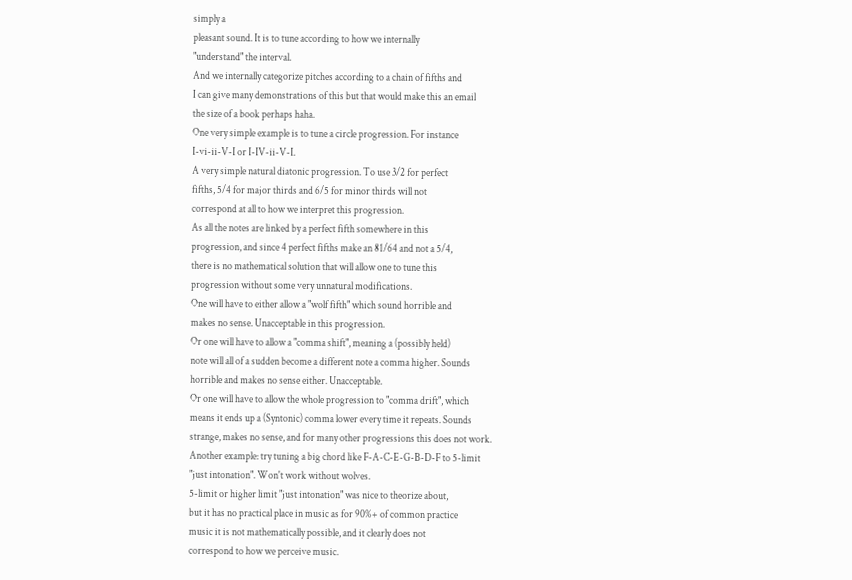simply a
pleasant sound. It is to tune according to how we internally
"understand" the interval.
And we internally categorize pitches according to a chain of fifths and
I can give many demonstrations of this but that would make this an email
the size of a book perhaps haha.
One very simple example is to tune a circle progression. For instance
I-vi-ii-V-I or I-IV-ii-V-I.
A very simple natural diatonic progression. To use 3/2 for perfect
fifths, 5/4 for major thirds and 6/5 for minor thirds will not
correspond at all to how we interpret this progression.
As all the notes are linked by a perfect fifth somewhere in this
progression, and since 4 perfect fifths make an 81/64 and not a 5/4,
there is no mathematical solution that will allow one to tune this
progression without some very unnatural modifications.
One will have to either allow a "wolf fifth" which sound horrible and
makes no sense. Unacceptable in this progression.
Or one will have to allow a "comma shift", meaning a (possibly held)
note will all of a sudden become a different note a comma higher. Sounds
horrible and makes no sense either. Unacceptable.
Or one will have to allow the whole progression to "comma drift", which
means it ends up a (Syntonic) comma lower every time it repeats. Sounds
strange, makes no sense, and for many other progressions this does not work.
Another example: try tuning a big chord like F-A-C-E-G-B-D-F to 5-limit
"just intonation". Won't work without wolves.
5-limit or higher limit "just intonation" was nice to theorize about,
but it has no practical place in music as for 90%+ of common practice
music it is not mathematically possible, and it clearly does not
correspond to how we perceive music.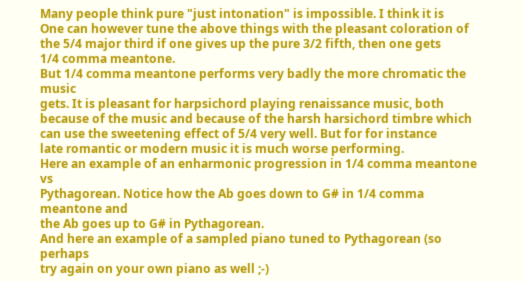Many people think pure "just intonation" is impossible. I think it is
One can however tune the above things with the pleasant coloration of
the 5/4 major third if one gives up the pure 3/2 fifth, then one gets
1/4 comma meantone.
But 1/4 comma meantone performs very badly the more chromatic the music
gets. It is pleasant for harpsichord playing renaissance music, both
because of the music and because of the harsh harsichord timbre which
can use the sweetening effect of 5/4 very well. But for for instance
late romantic or modern music it is much worse performing.
Here an example of an enharmonic progression in 1/4 comma meantone vs
Pythagorean. Notice how the Ab goes down to G# in 1/4 comma meantone and
the Ab goes up to G# in Pythagorean.
And here an example of a sampled piano tuned to Pythagorean (so perhaps
try again on your own piano as well ;-)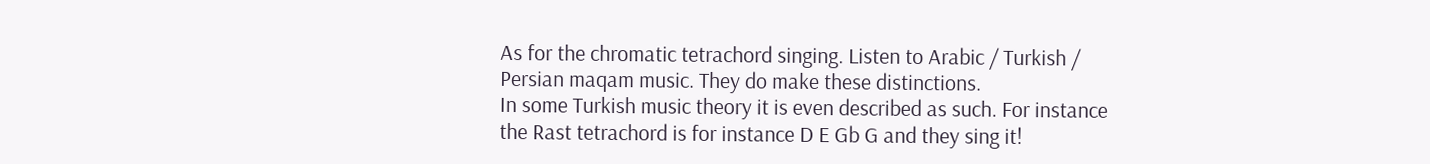As for the chromatic tetrachord singing. Listen to Arabic / Turkish /
Persian maqam music. They do make these distinctions.
In some Turkish music theory it is even described as such. For instance
the Rast tetrachord is for instance D E Gb G and they sing it!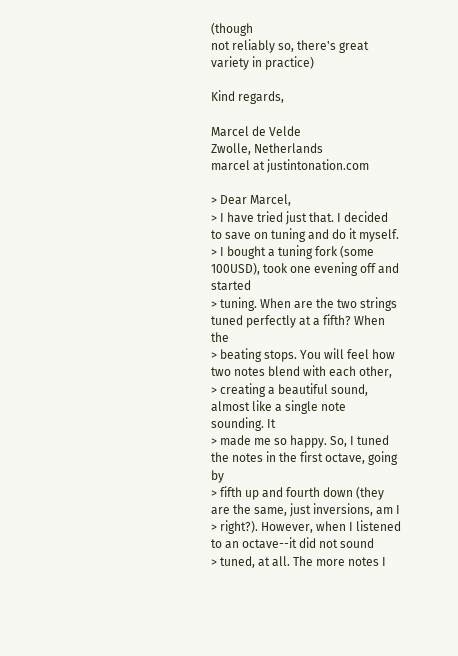(though
not reliably so, there's great variety in practice)

Kind regards,

Marcel de Velde
Zwolle, Netherlands
marcel at justintonation.com

> Dear Marcel,
> I have tried just that. I decided to save on tuning and do it myself.
> I bought a tuning fork (some 100USD), took one evening off and started
> tuning. When are the two strings tuned perfectly at a fifth? When the
> beating stops. You will feel how two notes blend with each other,
> creating a beautiful sound, almost like a single note sounding. It
> made me so happy. So, I tuned the notes in the first octave, going by
> fifth up and fourth down (they are the same, just inversions, am I
> right?). However, when I listened to an octave--it did not sound
> tuned, at all. The more notes I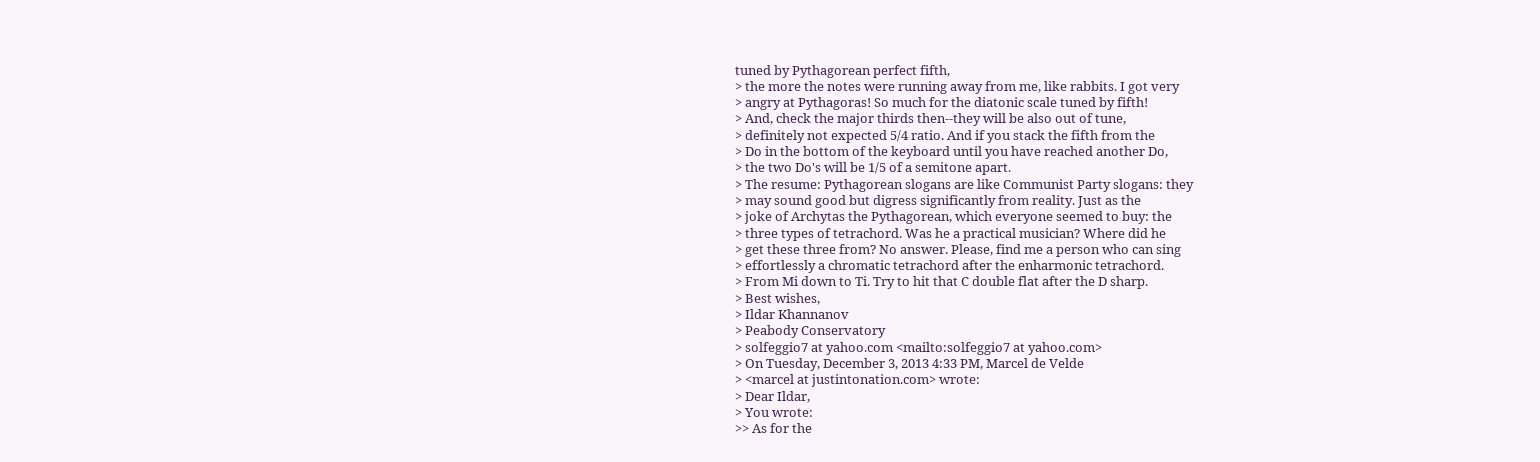tuned by Pythagorean perfect fifth,
> the more the notes were running away from me, like rabbits. I got very
> angry at Pythagoras! So much for the diatonic scale tuned by fifth!
> And, check the major thirds then--they will be also out of tune,
> definitely not expected 5/4 ratio. And if you stack the fifth from the
> Do in the bottom of the keyboard until you have reached another Do,
> the two Do's will be 1/5 of a semitone apart.
> The resume: Pythagorean slogans are like Communist Party slogans: they
> may sound good but digress significantly from reality. Just as the
> joke of Archytas the Pythagorean, which everyone seemed to buy: the
> three types of tetrachord. Was he a practical musician? Where did he
> get these three from? No answer. Please, find me a person who can sing
> effortlessly a chromatic tetrachord after the enharmonic tetrachord.
> From Mi down to Ti. Try to hit that C double flat after the D sharp.
> Best wishes,
> Ildar Khannanov
> Peabody Conservatory
> solfeggio7 at yahoo.com <mailto:solfeggio7 at yahoo.com>
> On Tuesday, December 3, 2013 4:33 PM, Marcel de Velde
> <marcel at justintonation.com> wrote:
> Dear Ildar,
> You wrote:
>> As for the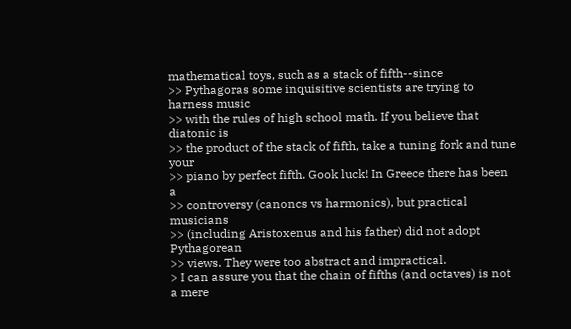mathematical toys, such as a stack of fifth--since
>> Pythagoras some inquisitive scientists are trying to harness music
>> with the rules of high school math. If you believe that diatonic is
>> the product of the stack of fifth, take a tuning fork and tune your
>> piano by perfect fifth. Gook luck! In Greece there has been a
>> controversy (canoncs vs harmonics), but practical musicians
>> (including Aristoxenus and his father) did not adopt Pythagorean
>> views. They were too abstract and impractical.
> I can assure you that the chain of fifths (and octaves) is not a mere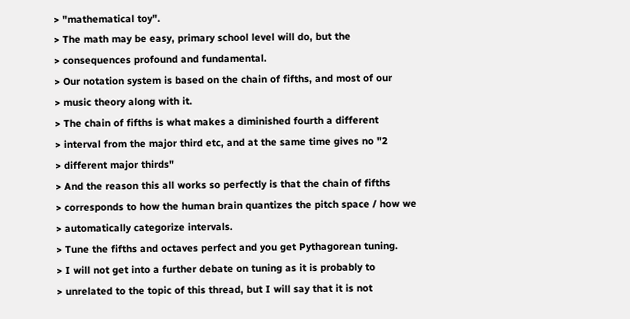> "mathematical toy".
> The math may be easy, primary school level will do, but the
> consequences profound and fundamental.
> Our notation system is based on the chain of fifths, and most of our
> music theory along with it.
> The chain of fifths is what makes a diminished fourth a different
> interval from the major third etc, and at the same time gives no "2
> different major thirds"
> And the reason this all works so perfectly is that the chain of fifths
> corresponds to how the human brain quantizes the pitch space / how we
> automatically categorize intervals.
> Tune the fifths and octaves perfect and you get Pythagorean tuning.
> I will not get into a further debate on tuning as it is probably to
> unrelated to the topic of this thread, but I will say that it is not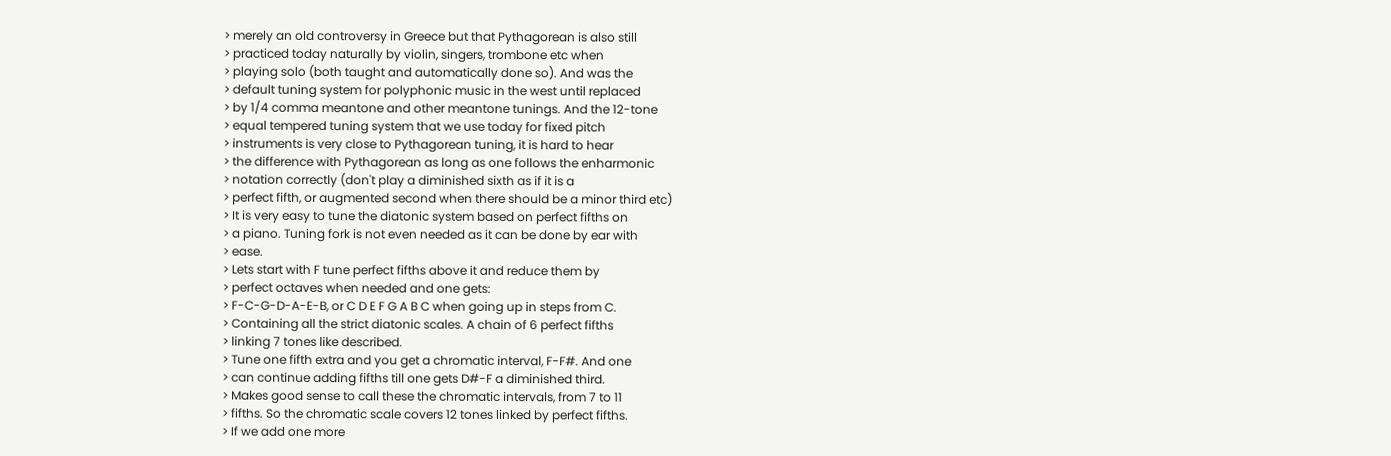> merely an old controversy in Greece but that Pythagorean is also still
> practiced today naturally by violin, singers, trombone etc when
> playing solo (both taught and automatically done so). And was the
> default tuning system for polyphonic music in the west until replaced
> by 1/4 comma meantone and other meantone tunings. And the 12-tone
> equal tempered tuning system that we use today for fixed pitch
> instruments is very close to Pythagorean tuning, it is hard to hear
> the difference with Pythagorean as long as one follows the enharmonic
> notation correctly (don't play a diminished sixth as if it is a
> perfect fifth, or augmented second when there should be a minor third etc)
> It is very easy to tune the diatonic system based on perfect fifths on
> a piano. Tuning fork is not even needed as it can be done by ear with
> ease.
> Lets start with F tune perfect fifths above it and reduce them by
> perfect octaves when needed and one gets:
> F-C-G-D-A-E-B, or C D E F G A B C when going up in steps from C.
> Containing all the strict diatonic scales. A chain of 6 perfect fifths
> linking 7 tones like described.
> Tune one fifth extra and you get a chromatic interval, F-F#. And one
> can continue adding fifths till one gets D#-F a diminished third.
> Makes good sense to call these the chromatic intervals, from 7 to 11
> fifths. So the chromatic scale covers 12 tones linked by perfect fifths.
> If we add one more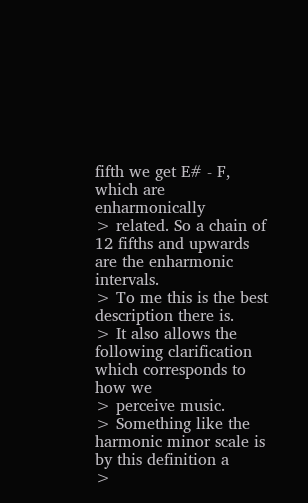fifth we get E# - F, which are enharmonically
> related. So a chain of 12 fifths and upwards are the enharmonic intervals.
> To me this is the best description there is.
> It also allows the following clarification which corresponds to how we
> perceive music.
> Something like the harmonic minor scale is by this definition a
>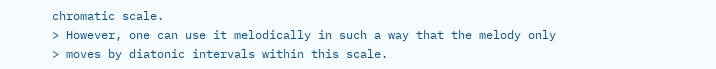chromatic scale.
> However, one can use it melodically in such a way that the melody only
> moves by diatonic intervals within this scale.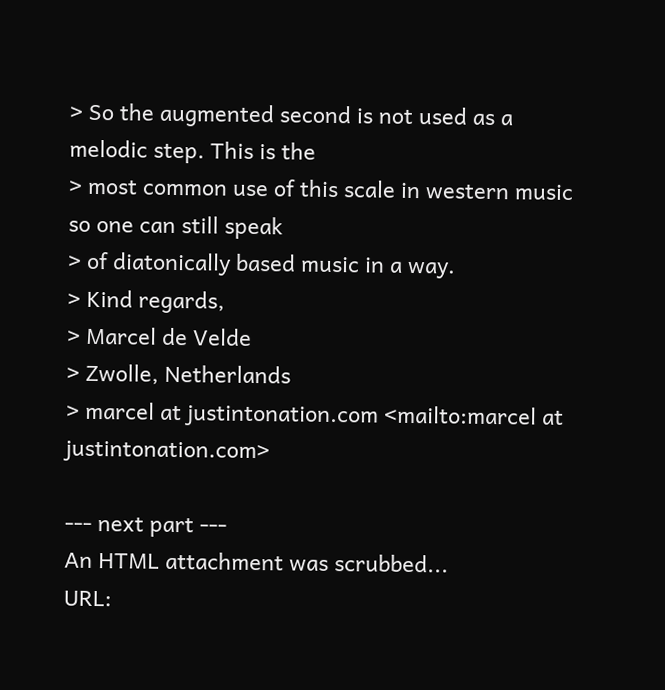> So the augmented second is not used as a melodic step. This is the
> most common use of this scale in western music so one can still speak
> of diatonically based music in a way.
> Kind regards,
> Marcel de Velde
> Zwolle, Netherlands
> marcel at justintonation.com <mailto:marcel at justintonation.com>

--- next part ---
An HTML attachment was scrubbed...
URL: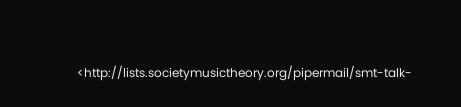<http://lists.societymusictheory.org/pipermail/smt-talk-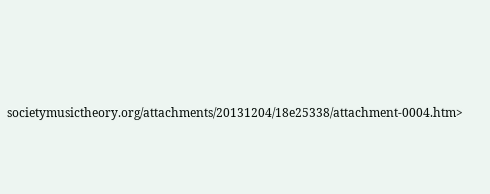societymusictheory.org/attachments/20131204/18e25338/attachment-0004.htm>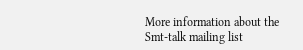More information about the Smt-talk mailing list